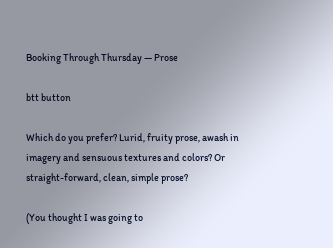Booking Through Thursday — Prose

btt button

Which do you prefer? Lurid, fruity prose, awash in imagery and sensuous textures and colors? Or straight-forward, clean, simple prose?

(You thought I was going to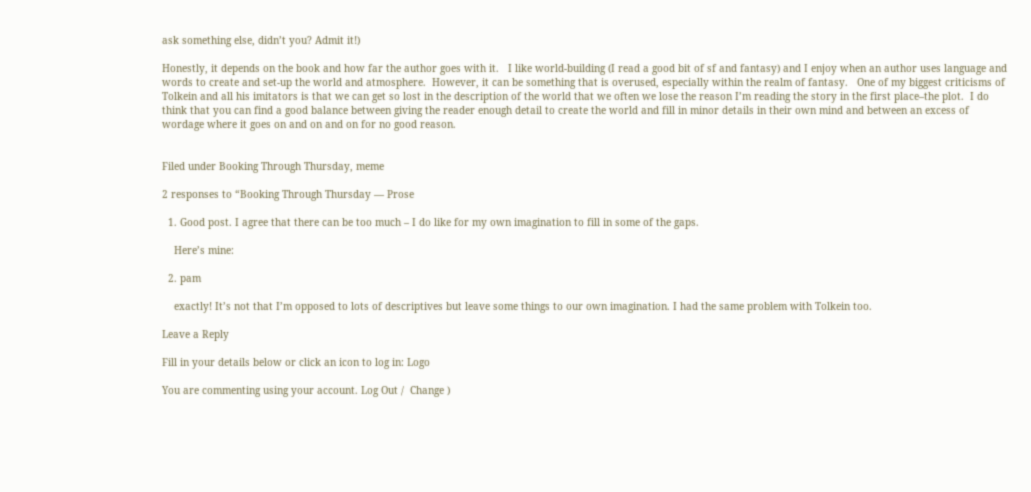ask something else, didn’t you? Admit it!)

Honestly, it depends on the book and how far the author goes with it.   I like world-building (I read a good bit of sf and fantasy) and I enjoy when an author uses language and words to create and set-up the world and atmosphere.  However, it can be something that is overused, especially within the realm of fantasy.   One of my biggest criticisms of Tolkein and all his imitators is that we can get so lost in the description of the world that we often we lose the reason I’m reading the story in the first place–the plot.  I do think that you can find a good balance between giving the reader enough detail to create the world and fill in minor details in their own mind and between an excess of wordage where it goes on and on and on for no good reason.


Filed under Booking Through Thursday, meme

2 responses to “Booking Through Thursday — Prose

  1. Good post. I agree that there can be too much – I do like for my own imagination to fill in some of the gaps.

    Here’s mine:

  2. pam

    exactly! It’s not that I’m opposed to lots of descriptives but leave some things to our own imagination. I had the same problem with Tolkein too.

Leave a Reply

Fill in your details below or click an icon to log in: Logo

You are commenting using your account. Log Out /  Change )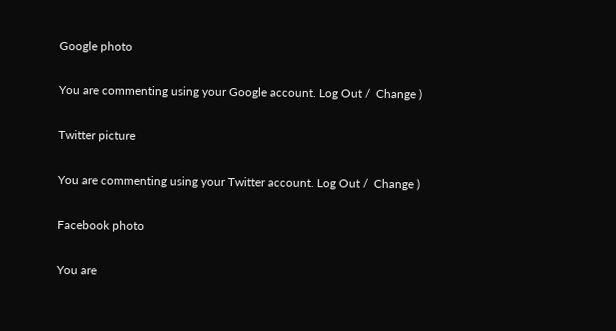Google photo

You are commenting using your Google account. Log Out /  Change )

Twitter picture

You are commenting using your Twitter account. Log Out /  Change )

Facebook photo

You are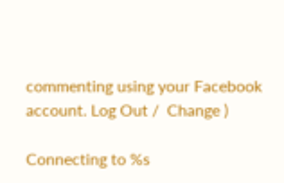commenting using your Facebook account. Log Out /  Change )

Connecting to %s